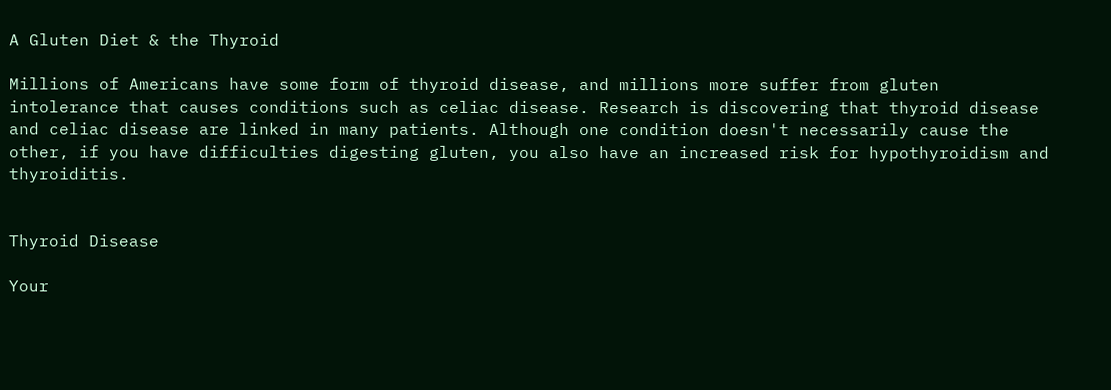A Gluten Diet & the Thyroid

Millions of Americans have some form of thyroid disease, and millions more suffer from gluten intolerance that causes conditions such as celiac disease. Research is discovering that thyroid disease and celiac disease are linked in many patients. Although one condition doesn't necessarily cause the other, if you have difficulties digesting gluten, you also have an increased risk for hypothyroidism and thyroiditis.


Thyroid Disease

Your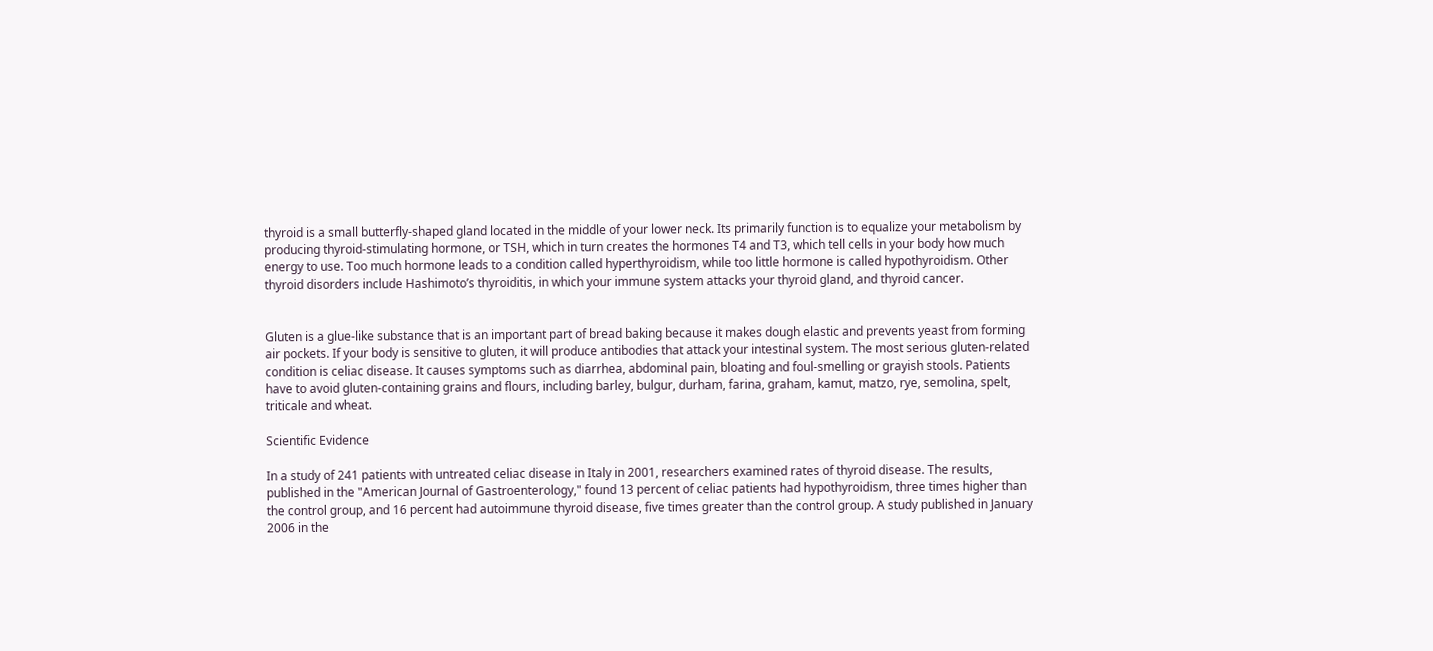thyroid is a small butterfly-shaped gland located in the middle of your lower neck. Its primarily function is to equalize your metabolism by producing thyroid-stimulating hormone, or TSH, which in turn creates the hormones T4 and T3, which tell cells in your body how much energy to use. Too much hormone leads to a condition called hyperthyroidism, while too little hormone is called hypothyroidism. Other thyroid disorders include Hashimoto’s thyroiditis, in which your immune system attacks your thyroid gland, and thyroid cancer.


Gluten is a glue-like substance that is an important part of bread baking because it makes dough elastic and prevents yeast from forming air pockets. If your body is sensitive to gluten, it will produce antibodies that attack your intestinal system. The most serious gluten-related condition is celiac disease. It causes symptoms such as diarrhea, abdominal pain, bloating and foul-smelling or grayish stools. Patients have to avoid gluten-containing grains and flours, including barley, bulgur, durham, farina, graham, kamut, matzo, rye, semolina, spelt, triticale and wheat.

Scientific Evidence

In a study of 241 patients with untreated celiac disease in Italy in 2001, researchers examined rates of thyroid disease. The results, published in the "American Journal of Gastroenterology," found 13 percent of celiac patients had hypothyroidism, three times higher than the control group, and 16 percent had autoimmune thyroid disease, five times greater than the control group. A study published in January 2006 in the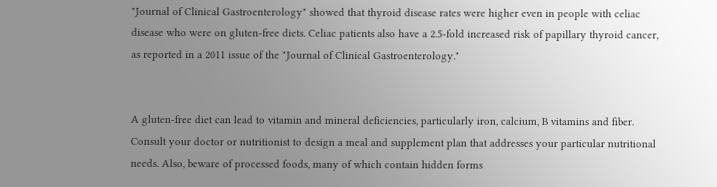"Journal of Clinical Gastroenterology" showed that thyroid disease rates were higher even in people with celiac disease who were on gluten-free diets. Celiac patients also have a 2.5-fold increased risk of papillary thyroid cancer, as reported in a 2011 issue of the "Journal of Clinical Gastroenterology."


A gluten-free diet can lead to vitamin and mineral deficiencies, particularly iron, calcium, B vitamins and fiber. Consult your doctor or nutritionist to design a meal and supplement plan that addresses your particular nutritional needs. Also, beware of processed foods, many of which contain hidden forms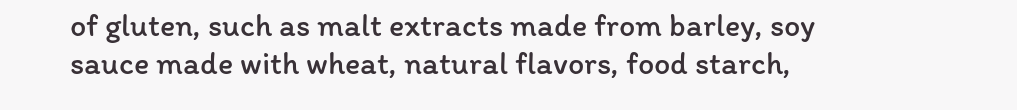of gluten, such as malt extracts made from barley, soy sauce made with wheat, natural flavors, food starch,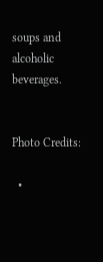soups and alcoholic beverages.


Photo Credits:

  •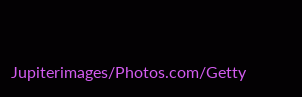Jupiterimages/Photos.com/Getty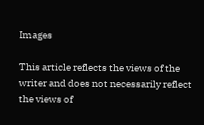Images

This article reflects the views of the writer and does not necessarily reflect the views of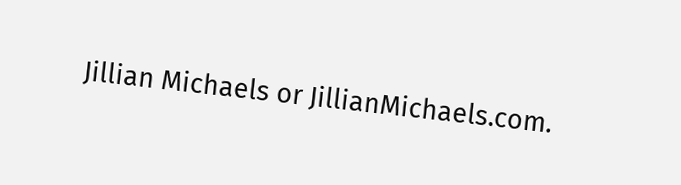Jillian Michaels or JillianMichaels.com.